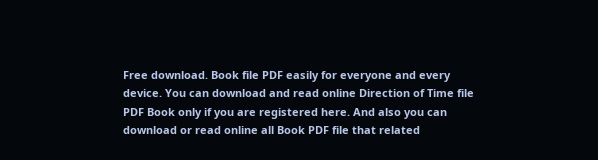Free download. Book file PDF easily for everyone and every device. You can download and read online Direction of Time file PDF Book only if you are registered here. And also you can download or read online all Book PDF file that related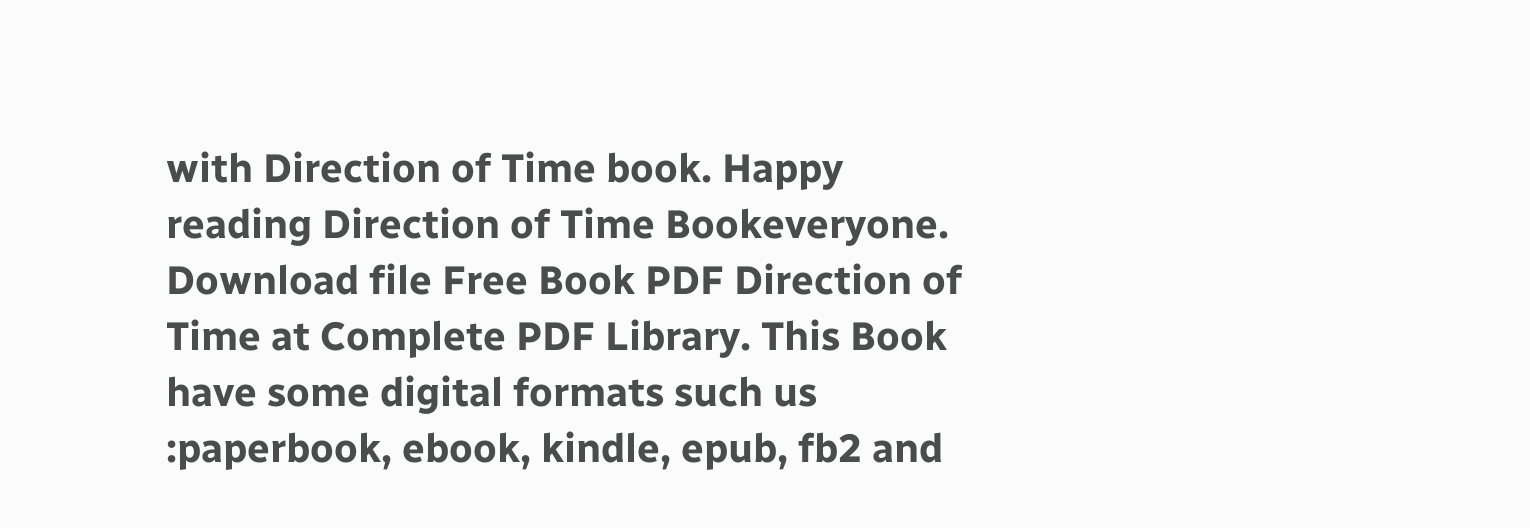with Direction of Time book. Happy reading Direction of Time Bookeveryone. Download file Free Book PDF Direction of Time at Complete PDF Library. This Book have some digital formats such us :paperbook, ebook, kindle, epub, fb2 and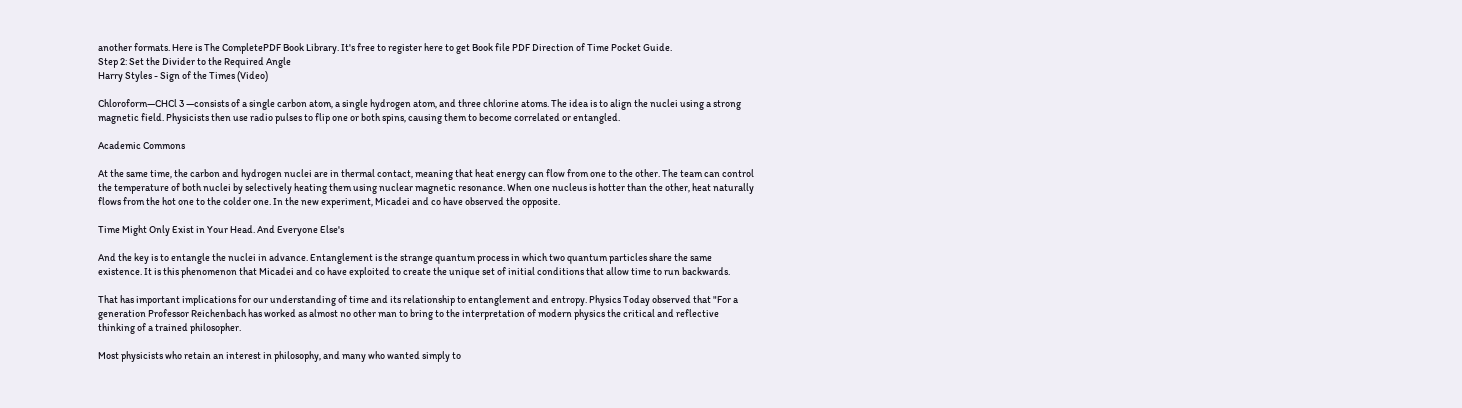another formats. Here is The CompletePDF Book Library. It's free to register here to get Book file PDF Direction of Time Pocket Guide.
Step 2: Set the Divider to the Required Angle
Harry Styles - Sign of the Times (Video)

Chloroform—CHCl 3 —consists of a single carbon atom, a single hydrogen atom, and three chlorine atoms. The idea is to align the nuclei using a strong magnetic field. Physicists then use radio pulses to flip one or both spins, causing them to become correlated or entangled.

Academic Commons

At the same time, the carbon and hydrogen nuclei are in thermal contact, meaning that heat energy can flow from one to the other. The team can control the temperature of both nuclei by selectively heating them using nuclear magnetic resonance. When one nucleus is hotter than the other, heat naturally flows from the hot one to the colder one. In the new experiment, Micadei and co have observed the opposite.

Time Might Only Exist in Your Head. And Everyone Else's

And the key is to entangle the nuclei in advance. Entanglement is the strange quantum process in which two quantum particles share the same existence. It is this phenomenon that Micadei and co have exploited to create the unique set of initial conditions that allow time to run backwards.

That has important implications for our understanding of time and its relationship to entanglement and entropy. Physics Today observed that "For a generation Professor Reichenbach has worked as almost no other man to bring to the interpretation of modern physics the critical and reflective thinking of a trained philosopher.

Most physicists who retain an interest in philosophy, and many who wanted simply to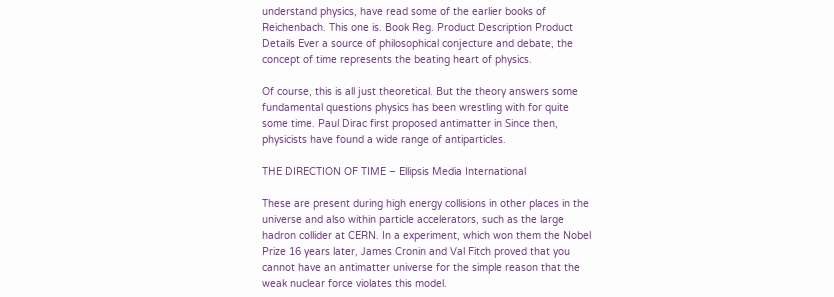understand physics, have read some of the earlier books of Reichenbach. This one is. Book Reg. Product Description Product Details Ever a source of philosophical conjecture and debate, the concept of time represents the beating heart of physics.

Of course, this is all just theoretical. But the theory answers some fundamental questions physics has been wrestling with for quite some time. Paul Dirac first proposed antimatter in Since then, physicists have found a wide range of antiparticles.

THE DIRECTION OF TIME – Ellipsis Media International

These are present during high energy collisions in other places in the universe and also within particle accelerators, such as the large hadron collider at CERN. In a experiment, which won them the Nobel Prize 16 years later, James Cronin and Val Fitch proved that you cannot have an antimatter universe for the simple reason that the weak nuclear force violates this model.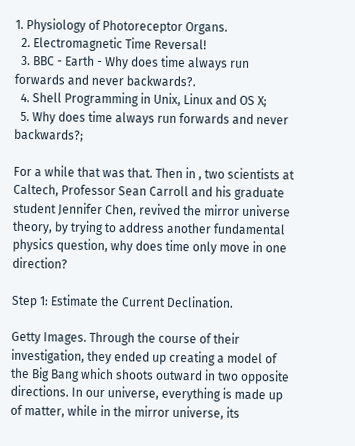1. Physiology of Photoreceptor Organs.
  2. Electromagnetic Time Reversal!
  3. BBC - Earth - Why does time always run forwards and never backwards?.
  4. Shell Programming in Unix, Linux and OS X;
  5. Why does time always run forwards and never backwards?;

For a while that was that. Then in , two scientists at Caltech, Professor Sean Carroll and his graduate student Jennifer Chen, revived the mirror universe theory, by trying to address another fundamental physics question, why does time only move in one direction?

Step 1: Estimate the Current Declination.

Getty Images. Through the course of their investigation, they ended up creating a model of the Big Bang which shoots outward in two opposite directions. In our universe, everything is made up of matter, while in the mirror universe, its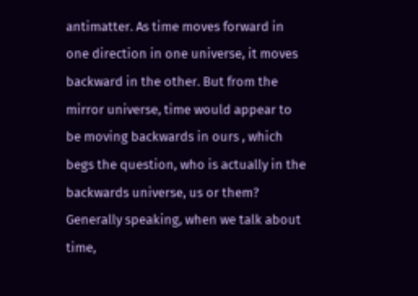antimatter. As time moves forward in one direction in one universe, it moves backward in the other. But from the mirror universe, time would appear to be moving backwards in ours , which begs the question, who is actually in the backwards universe, us or them? Generally speaking, when we talk about time,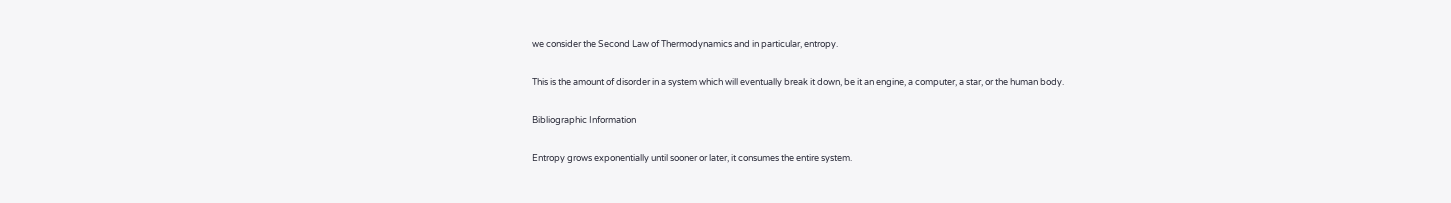we consider the Second Law of Thermodynamics and in particular, entropy.

This is the amount of disorder in a system which will eventually break it down, be it an engine, a computer, a star, or the human body.

Bibliographic Information

Entropy grows exponentially until sooner or later, it consumes the entire system.